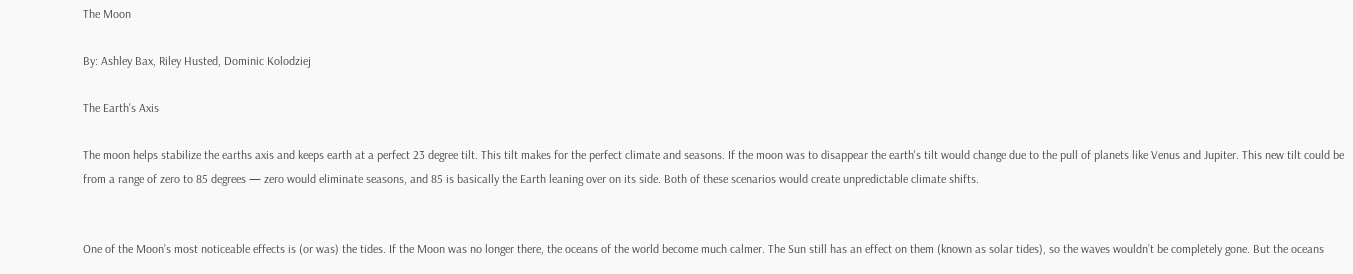The Moon

By: Ashley Bax, Riley Husted, Dominic Kolodziej

The Earth's Axis

The moon helps stabilize the earths axis and keeps earth at a perfect 23 degree tilt. This tilt makes for the perfect climate and seasons. If the moon was to disappear the earth's tilt would change due to the pull of planets like Venus and Jupiter. This new tilt could be from a range of zero to 85 degrees — zero would eliminate seasons, and 85 is basically the Earth leaning over on its side. Both of these scenarios would create unpredictable climate shifts.


One of the Moon’s most noticeable effects is (or was) the tides. If the Moon was no longer there, the oceans of the world become much calmer. The Sun still has an effect on them (known as solar tides), so the waves wouldn’t be completely gone. But the oceans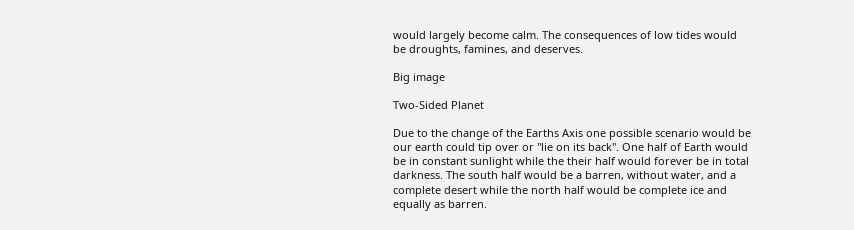would largely become calm. The consequences of low tides would be droughts, famines, and deserves.

Big image

Two-Sided Planet

Due to the change of the Earths Axis one possible scenario would be our earth could tip over or "lie on its back". One half of Earth would be in constant sunlight while the their half would forever be in total darkness. The south half would be a barren, without water, and a complete desert while the north half would be complete ice and equally as barren.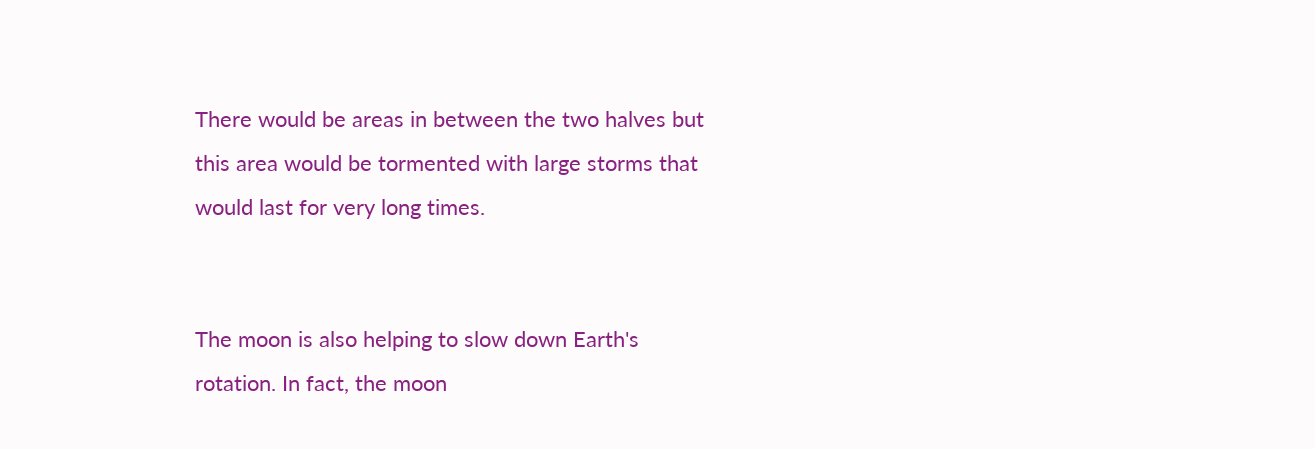There would be areas in between the two halves but this area would be tormented with large storms that would last for very long times.


The moon is also helping to slow down Earth's rotation. In fact, the moon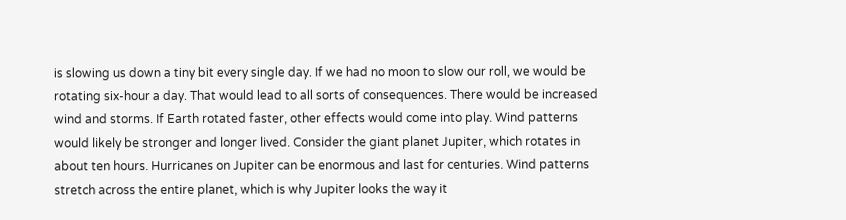is slowing us down a tiny bit every single day. If we had no moon to slow our roll, we would be rotating six-hour a day. That would lead to all sorts of consequences. There would be increased wind and storms. If Earth rotated faster, other effects would come into play. Wind patterns would likely be stronger and longer lived. Consider the giant planet Jupiter, which rotates in about ten hours. Hurricanes on Jupiter can be enormous and last for centuries. Wind patterns stretch across the entire planet, which is why Jupiter looks the way it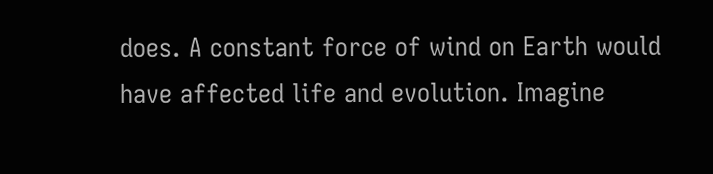does. A constant force of wind on Earth would have affected life and evolution. Imagine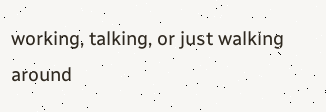working, talking, or just walking around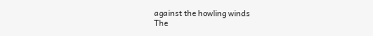against the howling winds
The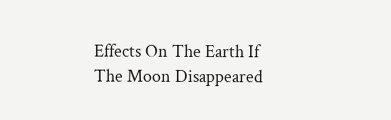Effects On The Earth If The Moon Disappeared